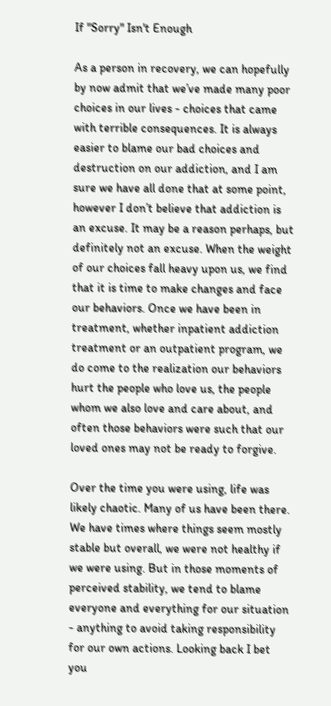If "Sorry" Isn't Enough

As a person in recovery, we can hopefully by now admit that we’ve made many poor choices in our lives - choices that came with terrible consequences. It is always easier to blame our bad choices and destruction on our addiction, and I am sure we have all done that at some point, however I don’t believe that addiction is an excuse. It may be a reason perhaps, but definitely not an excuse. When the weight of our choices fall heavy upon us, we find that it is time to make changes and face our behaviors. Once we have been in treatment, whether inpatient addiction treatment or an outpatient program, we do come to the realization our behaviors hurt the people who love us, the people whom we also love and care about, and often those behaviors were such that our loved ones may not be ready to forgive.

Over the time you were using, life was likely chaotic. Many of us have been there. We have times where things seem mostly stable but overall, we were not healthy if we were using. But in those moments of perceived stability, we tend to blame everyone and everything for our situation - anything to avoid taking responsibility for our own actions. Looking back I bet you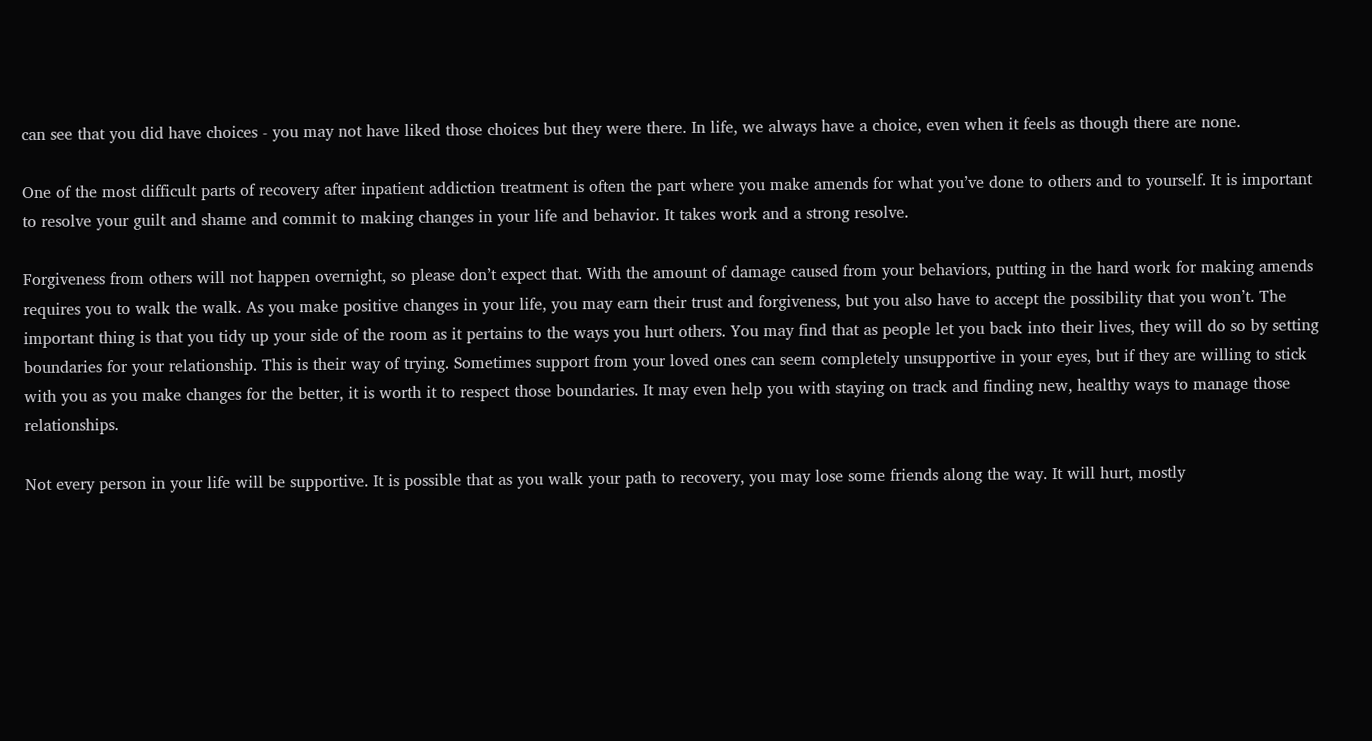can see that you did have choices - you may not have liked those choices but they were there. In life, we always have a choice, even when it feels as though there are none.

One of the most difficult parts of recovery after inpatient addiction treatment is often the part where you make amends for what you’ve done to others and to yourself. It is important to resolve your guilt and shame and commit to making changes in your life and behavior. It takes work and a strong resolve.

Forgiveness from others will not happen overnight, so please don’t expect that. With the amount of damage caused from your behaviors, putting in the hard work for making amends requires you to walk the walk. As you make positive changes in your life, you may earn their trust and forgiveness, but you also have to accept the possibility that you won’t. The important thing is that you tidy up your side of the room as it pertains to the ways you hurt others. You may find that as people let you back into their lives, they will do so by setting boundaries for your relationship. This is their way of trying. Sometimes support from your loved ones can seem completely unsupportive in your eyes, but if they are willing to stick with you as you make changes for the better, it is worth it to respect those boundaries. It may even help you with staying on track and finding new, healthy ways to manage those relationships.

Not every person in your life will be supportive. It is possible that as you walk your path to recovery, you may lose some friends along the way. It will hurt, mostly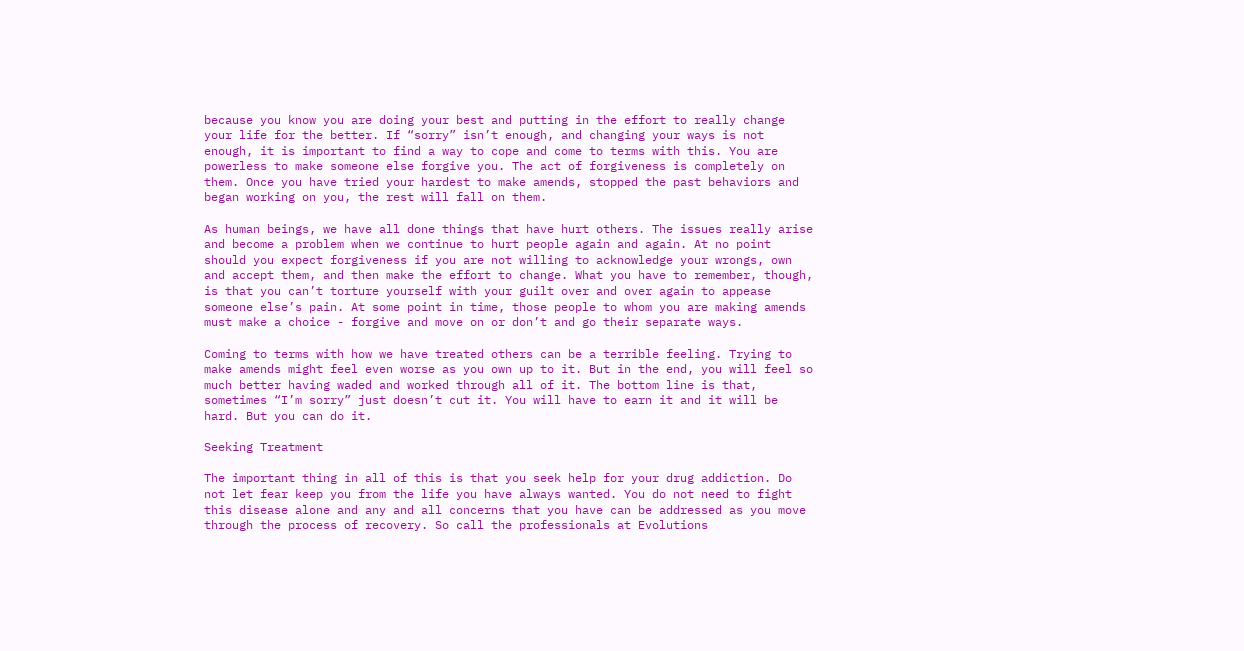because you know you are doing your best and putting in the effort to really change your life for the better. If “sorry” isn’t enough, and changing your ways is not enough, it is important to find a way to cope and come to terms with this. You are powerless to make someone else forgive you. The act of forgiveness is completely on them. Once you have tried your hardest to make amends, stopped the past behaviors and began working on you, the rest will fall on them.

As human beings, we have all done things that have hurt others. The issues really arise and become a problem when we continue to hurt people again and again. At no point should you expect forgiveness if you are not willing to acknowledge your wrongs, own and accept them, and then make the effort to change. What you have to remember, though, is that you can’t torture yourself with your guilt over and over again to appease someone else’s pain. At some point in time, those people to whom you are making amends must make a choice - forgive and move on or don’t and go their separate ways.

Coming to terms with how we have treated others can be a terrible feeling. Trying to make amends might feel even worse as you own up to it. But in the end, you will feel so much better having waded and worked through all of it. The bottom line is that, sometimes “I’m sorry” just doesn’t cut it. You will have to earn it and it will be hard. But you can do it.

Seeking Treatment

The important thing in all of this is that you seek help for your drug addiction. Do not let fear keep you from the life you have always wanted. You do not need to fight this disease alone and any and all concerns that you have can be addressed as you move through the process of recovery. So call the professionals at Evolutions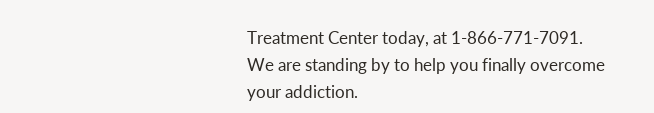Treatment Center today, at 1-866-771-7091. We are standing by to help you finally overcome your addiction.